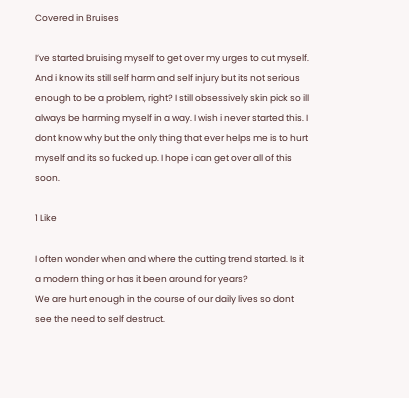Covered in Bruises

I’ve started bruising myself to get over my urges to cut myself. And i know its still self harm and self injury but its not serious enough to be a problem, right? I still obsessively skin pick so ill always be harming myself in a way. I wish i never started this. I dont know why but the only thing that ever helps me is to hurt myself and its so fucked up. I hope i can get over all of this soon.

1 Like

I often wonder when and where the cutting trend started. Is it a modern thing or has it been around for years?
We are hurt enough in the course of our daily lives so dont see the need to self destruct.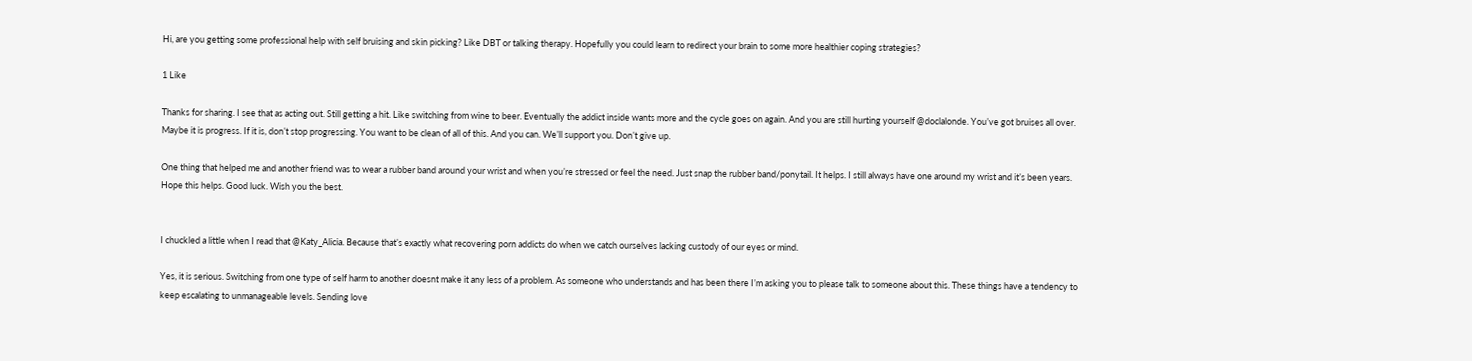Hi, are you getting some professional help with self bruising and skin picking? Like DBT or talking therapy. Hopefully you could learn to redirect your brain to some more healthier coping strategies?

1 Like

Thanks for sharing. I see that as acting out. Still getting a hit. Like switching from wine to beer. Eventually the addict inside wants more and the cycle goes on again. And you are still hurting yourself @doclalonde. You’ve got bruises all over. Maybe it is progress. If it is, don’t stop progressing. You want to be clean of all of this. And you can. We’ll support you. Don’t give up.

One thing that helped me and another friend was to wear a rubber band around your wrist and when you’re stressed or feel the need. Just snap the rubber band/ponytail. It helps. I still always have one around my wrist and it’s been years. Hope this helps. Good luck. Wish you the best.


I chuckled a little when I read that @Katy_Alicia. Because that’s exactly what recovering porn addicts do when we catch ourselves lacking custody of our eyes or mind.

Yes, it is serious. Switching from one type of self harm to another doesnt make it any less of a problem. As someone who understands and has been there I’m asking you to please talk to someone about this. These things have a tendency to keep escalating to unmanageable levels. Sending love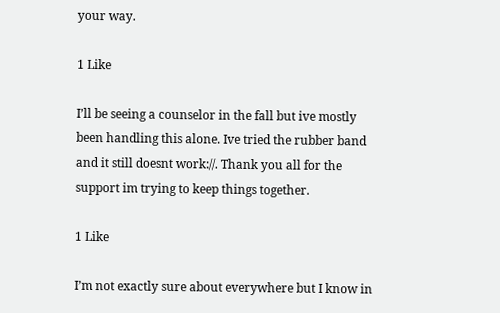your way.

1 Like

I’ll be seeing a counselor in the fall but ive mostly been handling this alone. Ive tried the rubber band and it still doesnt work://. Thank you all for the support im trying to keep things together.

1 Like

I’m not exactly sure about everywhere but I know in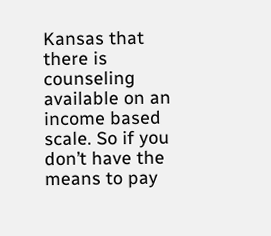Kansas that there is counseling available on an income based scale. So if you don’t have the means to pay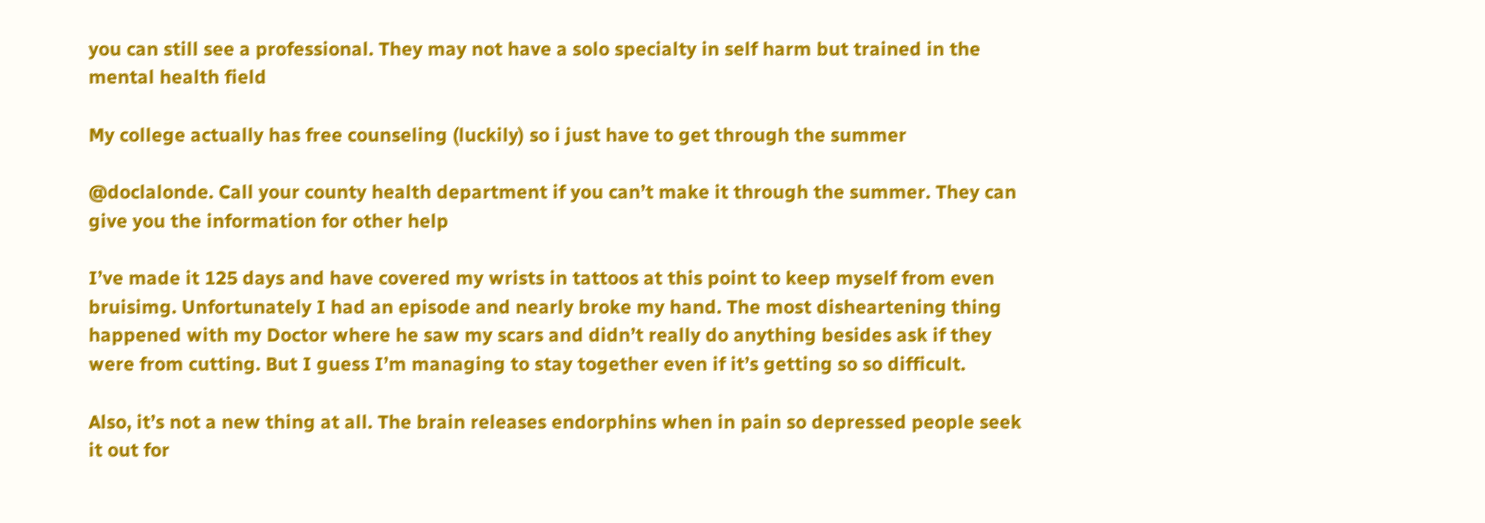you can still see a professional. They may not have a solo specialty in self harm but trained in the mental health field

My college actually has free counseling (luckily) so i just have to get through the summer

@doclalonde. Call your county health department if you can’t make it through the summer. They can give you the information for other help

I’ve made it 125 days and have covered my wrists in tattoos at this point to keep myself from even bruisimg. Unfortunately I had an episode and nearly broke my hand. The most disheartening thing happened with my Doctor where he saw my scars and didn’t really do anything besides ask if they were from cutting. But I guess I’m managing to stay together even if it’s getting so so difficult.

Also, it’s not a new thing at all. The brain releases endorphins when in pain so depressed people seek it out for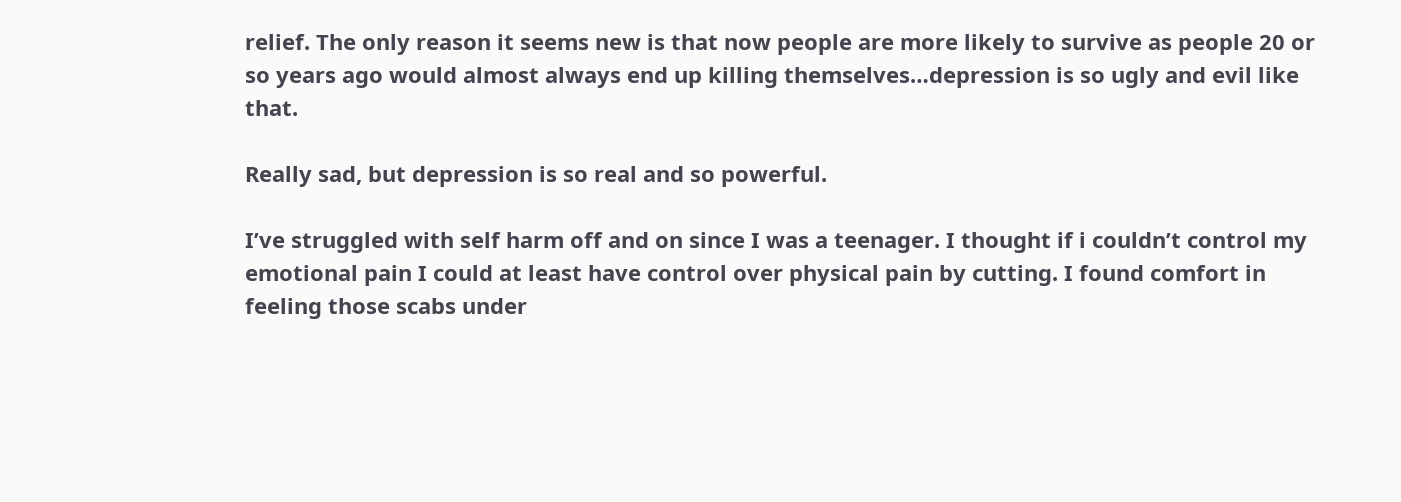relief. The only reason it seems new is that now people are more likely to survive as people 20 or so years ago would almost always end up killing themselves…depression is so ugly and evil like that.

Really sad, but depression is so real and so powerful.

I’ve struggled with self harm off and on since I was a teenager. I thought if i couldn’t control my emotional pain I could at least have control over physical pain by cutting. I found comfort in feeling those scabs under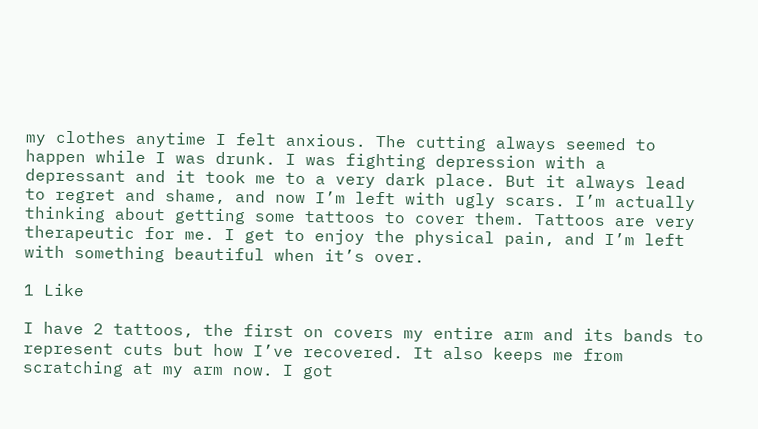my clothes anytime I felt anxious. The cutting always seemed to happen while I was drunk. I was fighting depression with a depressant and it took me to a very dark place. But it always lead to regret and shame, and now I’m left with ugly scars. I’m actually thinking about getting some tattoos to cover them. Tattoos are very therapeutic for me. I get to enjoy the physical pain, and I’m left with something beautiful when it’s over.

1 Like

I have 2 tattoos, the first on covers my entire arm and its bands to represent cuts but how I’ve recovered. It also keeps me from scratching at my arm now. I got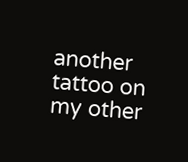another tattoo on my other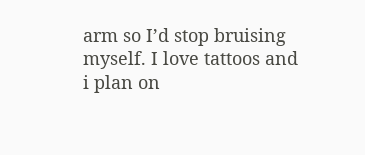arm so I’d stop bruising myself. I love tattoos and i plan on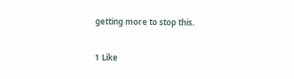getting more to stop this.

1 Like